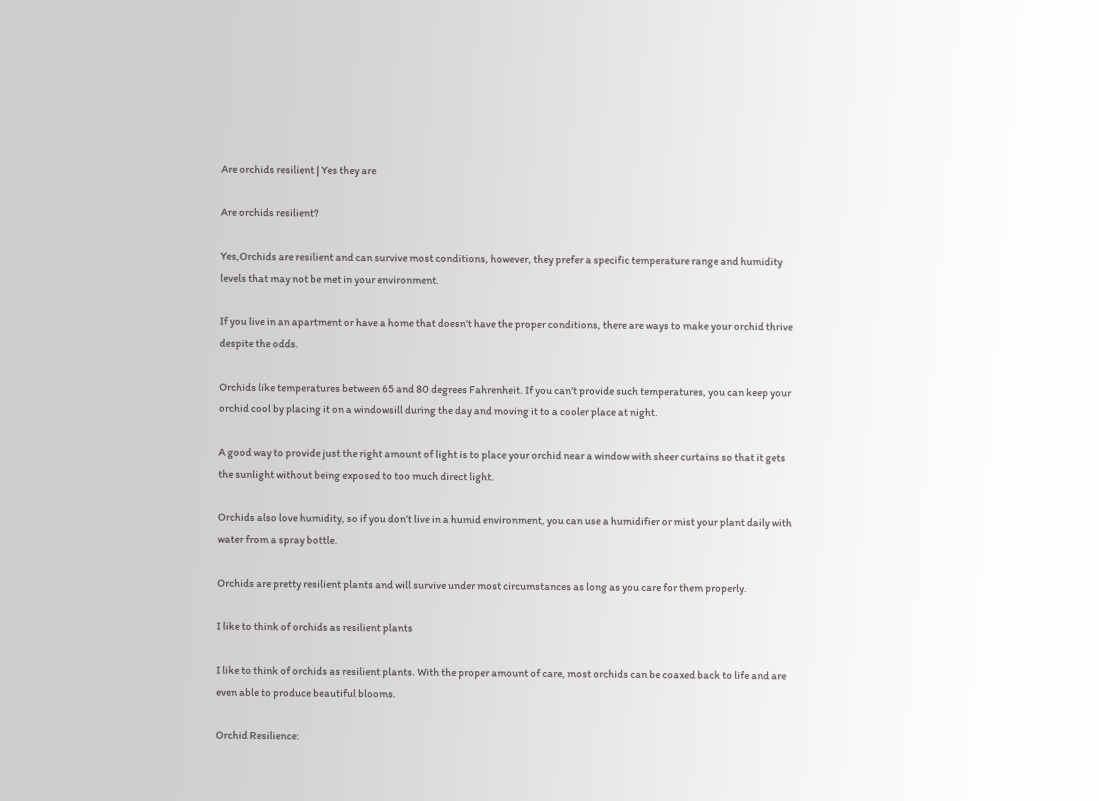Are orchids resilient | Yes they are

Are orchids resilient?

Yes,Orchids are resilient and can survive most conditions, however, they prefer a specific temperature range and humidity levels that may not be met in your environment.

If you live in an apartment or have a home that doesn’t have the proper conditions, there are ways to make your orchid thrive despite the odds.

Orchids like temperatures between 65 and 80 degrees Fahrenheit. If you can’t provide such temperatures, you can keep your orchid cool by placing it on a windowsill during the day and moving it to a cooler place at night.

A good way to provide just the right amount of light is to place your orchid near a window with sheer curtains so that it gets the sunlight without being exposed to too much direct light.

Orchids also love humidity, so if you don’t live in a humid environment, you can use a humidifier or mist your plant daily with water from a spray bottle.

Orchids are pretty resilient plants and will survive under most circumstances as long as you care for them properly.

I like to think of orchids as resilient plants

I like to think of orchids as resilient plants. With the proper amount of care, most orchids can be coaxed back to life and are even able to produce beautiful blooms.

Orchid Resilience: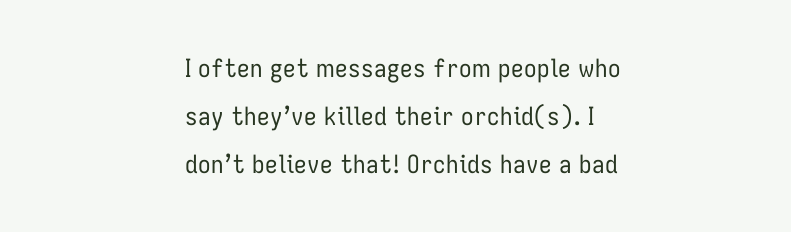I often get messages from people who say they’ve killed their orchid(s). I don’t believe that! Orchids have a bad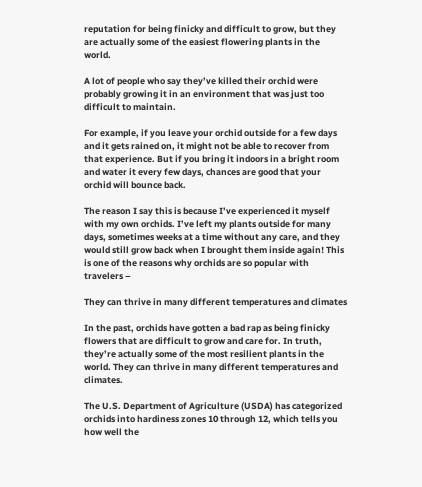reputation for being finicky and difficult to grow, but they are actually some of the easiest flowering plants in the world.

A lot of people who say they’ve killed their orchid were probably growing it in an environment that was just too difficult to maintain.

For example, if you leave your orchid outside for a few days and it gets rained on, it might not be able to recover from that experience. But if you bring it indoors in a bright room and water it every few days, chances are good that your orchid will bounce back.

The reason I say this is because I’ve experienced it myself with my own orchids. I’ve left my plants outside for many days, sometimes weeks at a time without any care, and they would still grow back when I brought them inside again! This is one of the reasons why orchids are so popular with travelers –

They can thrive in many different temperatures and climates

In the past, orchids have gotten a bad rap as being finicky flowers that are difficult to grow and care for. In truth, they’re actually some of the most resilient plants in the world. They can thrive in many different temperatures and climates.

The U.S. Department of Agriculture (USDA) has categorized orchids into hardiness zones 10 through 12, which tells you how well the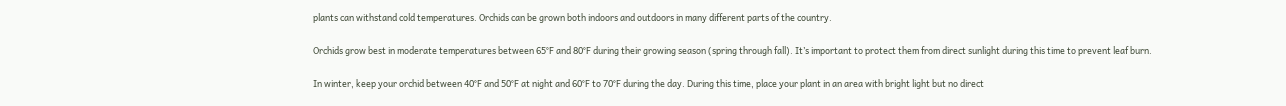plants can withstand cold temperatures. Orchids can be grown both indoors and outdoors in many different parts of the country.

Orchids grow best in moderate temperatures between 65°F and 80°F during their growing season (spring through fall). It’s important to protect them from direct sunlight during this time to prevent leaf burn.

In winter, keep your orchid between 40°F and 50°F at night and 60°F to 70°F during the day. During this time, place your plant in an area with bright light but no direct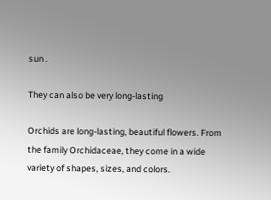sun .

They can also be very long-lasting

Orchids are long-lasting, beautiful flowers. From the family Orchidaceae, they come in a wide variety of shapes, sizes, and colors.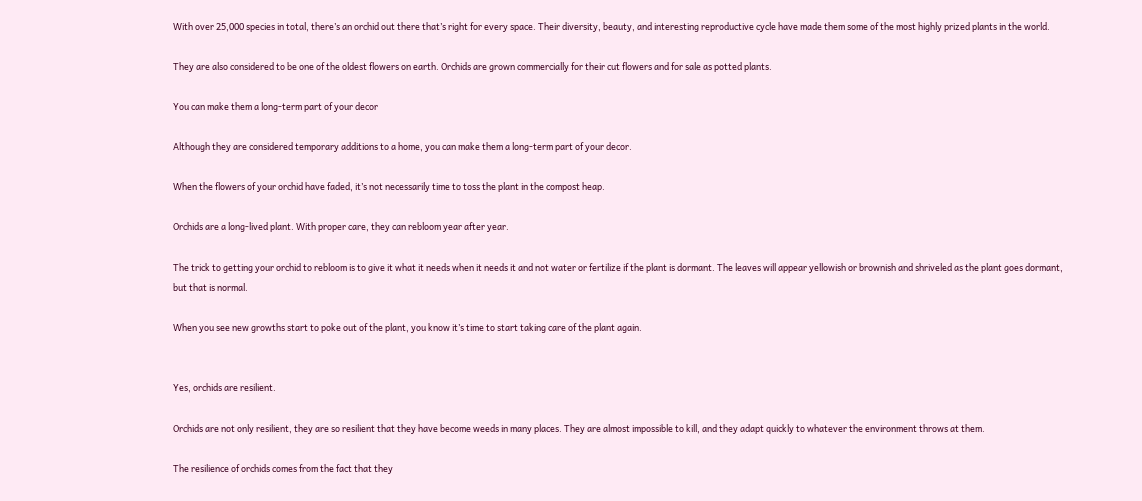With over 25,000 species in total, there’s an orchid out there that’s right for every space. Their diversity, beauty, and interesting reproductive cycle have made them some of the most highly prized plants in the world.

They are also considered to be one of the oldest flowers on earth. Orchids are grown commercially for their cut flowers and for sale as potted plants.

You can make them a long-term part of your decor

Although they are considered temporary additions to a home, you can make them a long-term part of your decor.

When the flowers of your orchid have faded, it’s not necessarily time to toss the plant in the compost heap.

Orchids are a long-lived plant. With proper care, they can rebloom year after year.

The trick to getting your orchid to rebloom is to give it what it needs when it needs it and not water or fertilize if the plant is dormant. The leaves will appear yellowish or brownish and shriveled as the plant goes dormant, but that is normal.

When you see new growths start to poke out of the plant, you know it’s time to start taking care of the plant again.


Yes, orchids are resilient.

Orchids are not only resilient, they are so resilient that they have become weeds in many places. They are almost impossible to kill, and they adapt quickly to whatever the environment throws at them.

The resilience of orchids comes from the fact that they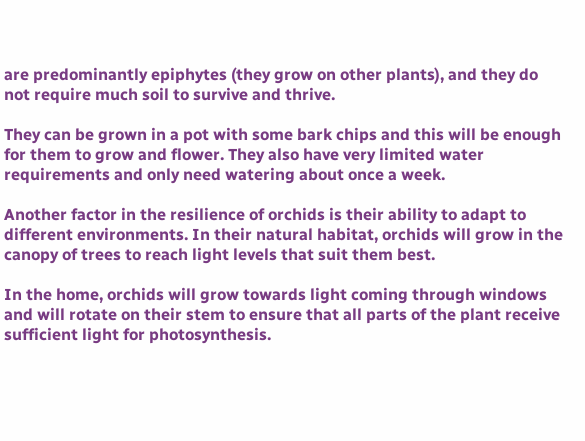are predominantly epiphytes (they grow on other plants), and they do not require much soil to survive and thrive.

They can be grown in a pot with some bark chips and this will be enough for them to grow and flower. They also have very limited water requirements and only need watering about once a week.

Another factor in the resilience of orchids is their ability to adapt to different environments. In their natural habitat, orchids will grow in the canopy of trees to reach light levels that suit them best.

In the home, orchids will grow towards light coming through windows and will rotate on their stem to ensure that all parts of the plant receive sufficient light for photosynthesis.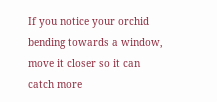If you notice your orchid bending towards a window, move it closer so it can catch more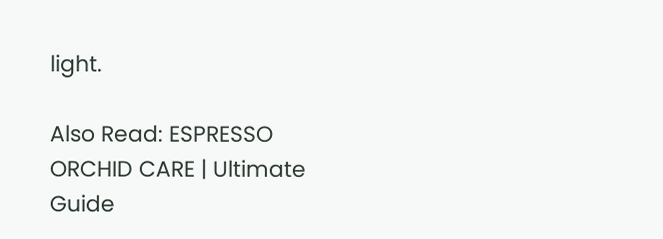light.

Also Read: ESPRESSO ORCHID CARE | Ultimate Guide